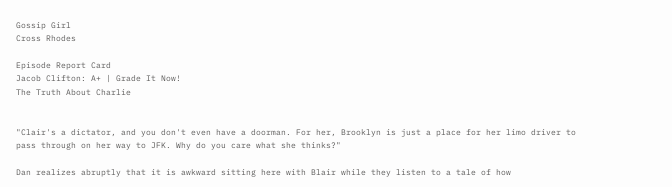Gossip Girl
Cross Rhodes

Episode Report Card
Jacob Clifton: A+ | Grade It Now!
The Truth About Charlie


"Clair's a dictator, and you don't even have a doorman. For her, Brooklyn is just a place for her limo driver to pass through on her way to JFK. Why do you care what she thinks?"

Dan realizes abruptly that it is awkward sitting here with Blair while they listen to a tale of how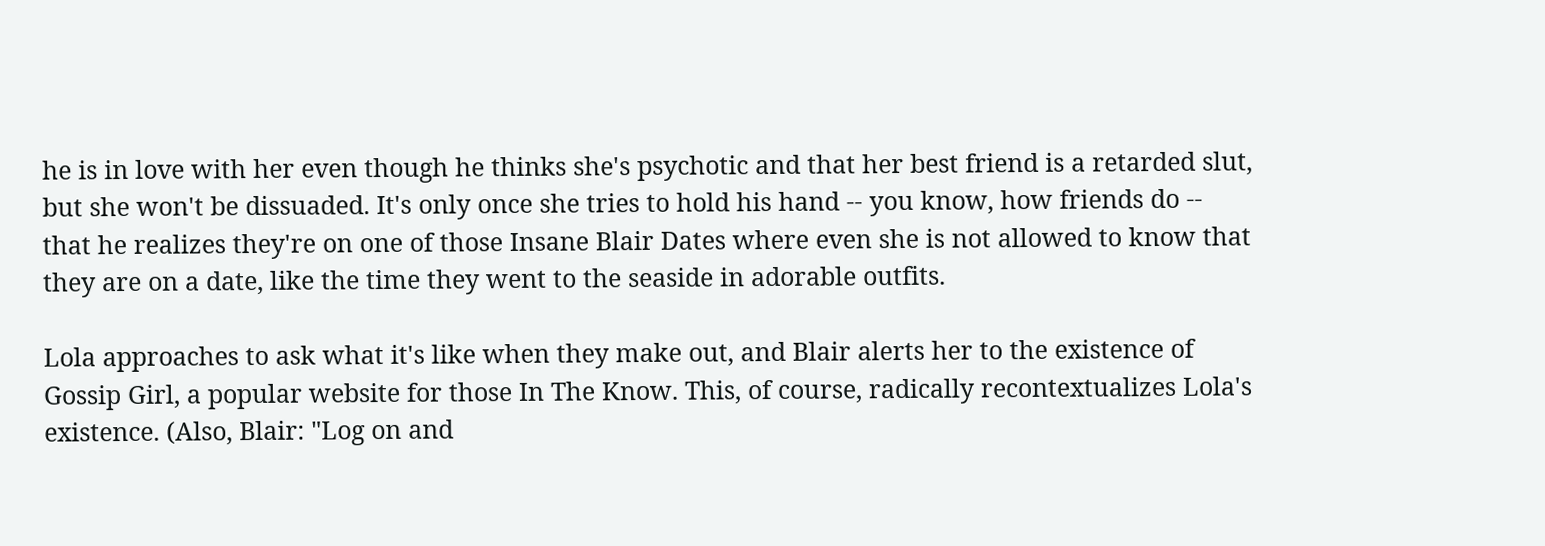he is in love with her even though he thinks she's psychotic and that her best friend is a retarded slut, but she won't be dissuaded. It's only once she tries to hold his hand -- you know, how friends do -- that he realizes they're on one of those Insane Blair Dates where even she is not allowed to know that they are on a date, like the time they went to the seaside in adorable outfits.

Lola approaches to ask what it's like when they make out, and Blair alerts her to the existence of Gossip Girl, a popular website for those In The Know. This, of course, radically recontextualizes Lola's existence. (Also, Blair: "Log on and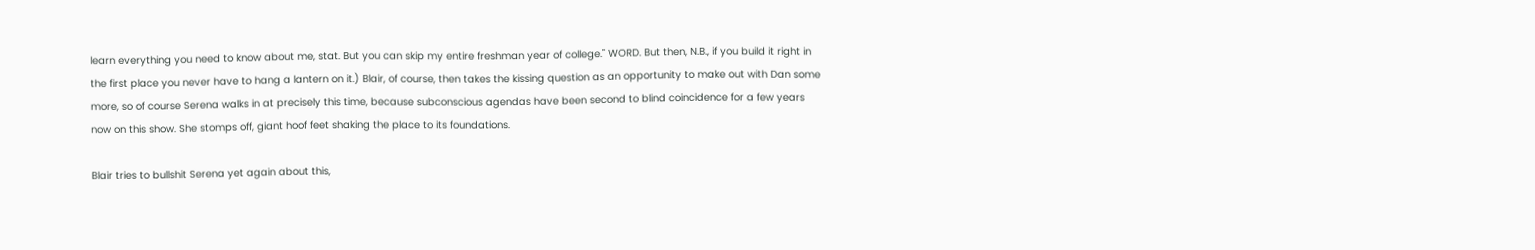learn everything you need to know about me, stat. But you can skip my entire freshman year of college." WORD. But then, N.B., if you build it right in the first place you never have to hang a lantern on it.) Blair, of course, then takes the kissing question as an opportunity to make out with Dan some more, so of course Serena walks in at precisely this time, because subconscious agendas have been second to blind coincidence for a few years now on this show. She stomps off, giant hoof feet shaking the place to its foundations.

Blair tries to bullshit Serena yet again about this,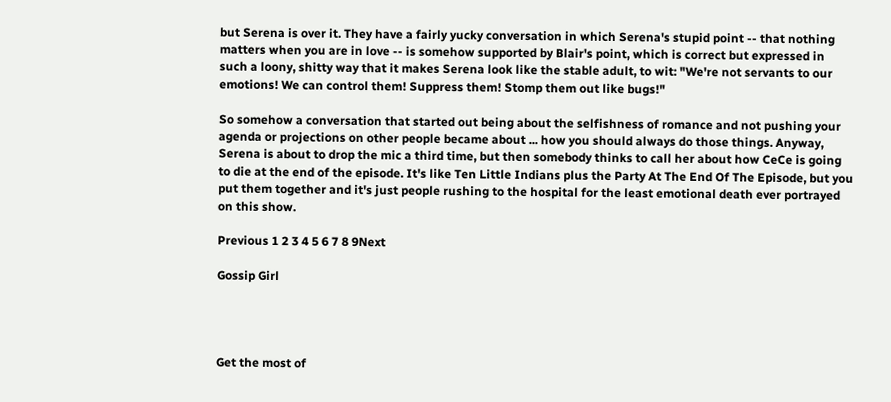but Serena is over it. They have a fairly yucky conversation in which Serena's stupid point -- that nothing matters when you are in love -- is somehow supported by Blair's point, which is correct but expressed in such a loony, shitty way that it makes Serena look like the stable adult, to wit: "We're not servants to our emotions! We can control them! Suppress them! Stomp them out like bugs!"

So somehow a conversation that started out being about the selfishness of romance and not pushing your agenda or projections on other people became about ... how you should always do those things. Anyway, Serena is about to drop the mic a third time, but then somebody thinks to call her about how CeCe is going to die at the end of the episode. It's like Ten Little Indians plus the Party At The End Of The Episode, but you put them together and it's just people rushing to the hospital for the least emotional death ever portrayed on this show.

Previous 1 2 3 4 5 6 7 8 9Next

Gossip Girl




Get the most of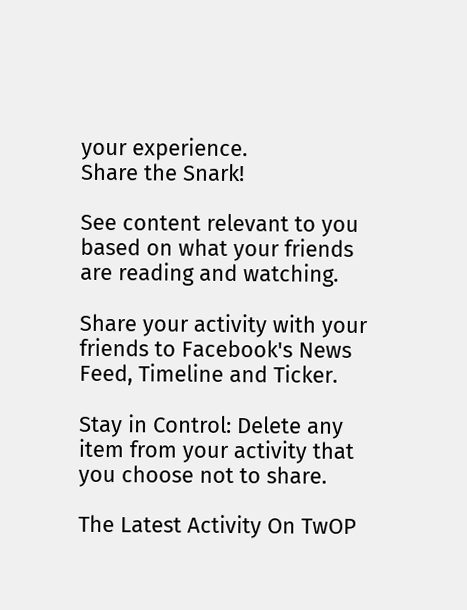your experience.
Share the Snark!

See content relevant to you based on what your friends are reading and watching.

Share your activity with your friends to Facebook's News Feed, Timeline and Ticker.

Stay in Control: Delete any item from your activity that you choose not to share.

The Latest Activity On TwOP